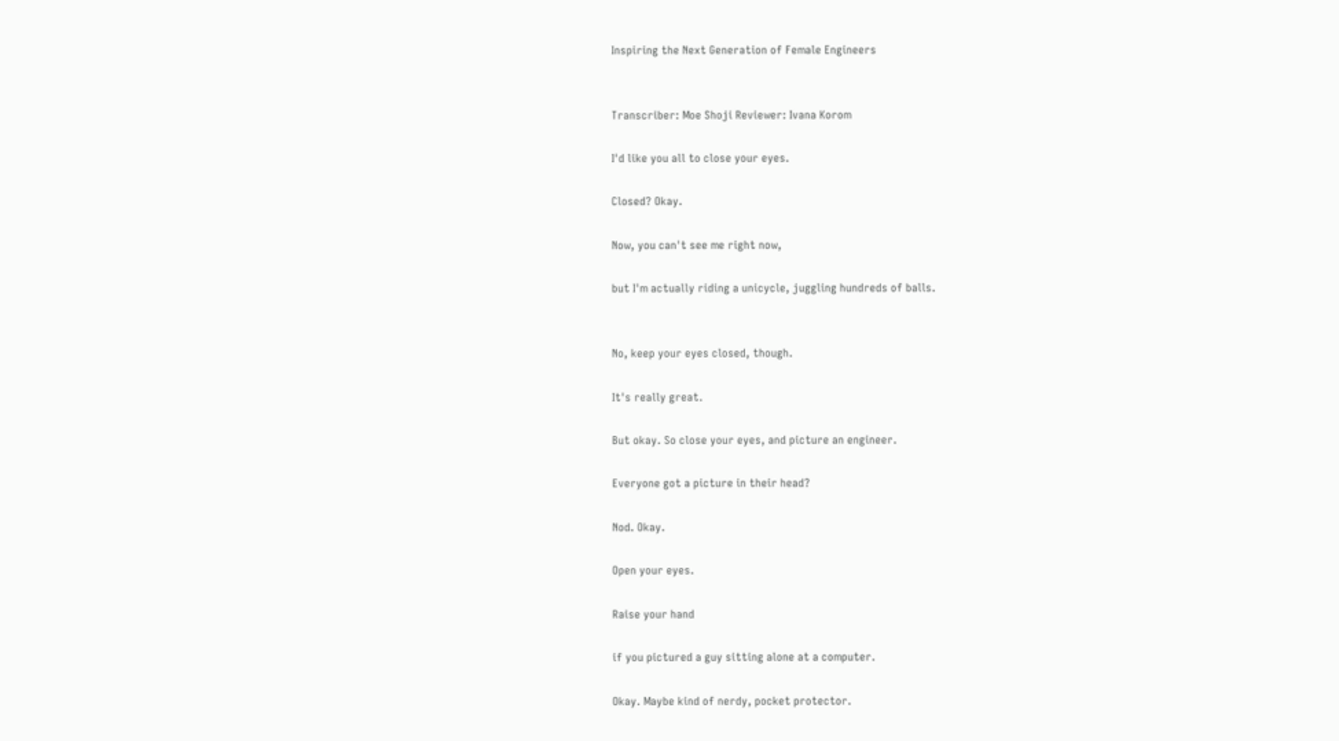Inspiring the Next Generation of Female Engineers


Transcriber: Moe Shoji Reviewer: Ivana Korom

I'd like you all to close your eyes.

Closed? Okay.

Now, you can't see me right now,

but I'm actually riding a unicycle, juggling hundreds of balls.


No, keep your eyes closed, though.

It's really great.

But okay. So close your eyes, and picture an engineer.

Everyone got a picture in their head?

Nod. Okay.

Open your eyes.

Raise your hand

if you pictured a guy sitting alone at a computer.

Okay. Maybe kind of nerdy, pocket protector.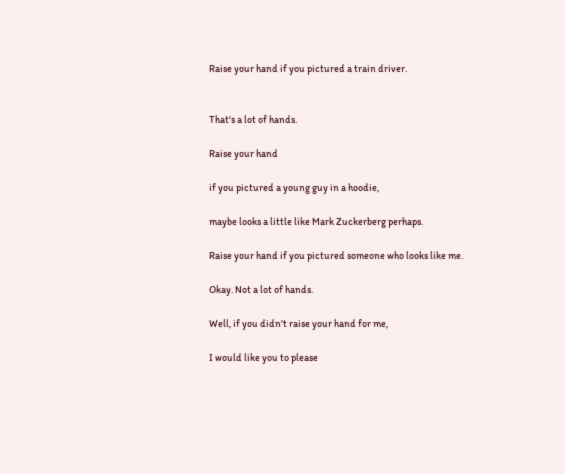Raise your hand if you pictured a train driver.


That's a lot of hands.

Raise your hand

if you pictured a young guy in a hoodie,

maybe looks a little like Mark Zuckerberg perhaps.

Raise your hand if you pictured someone who looks like me.

Okay. Not a lot of hands.

Well, if you didn't raise your hand for me,

I would like you to please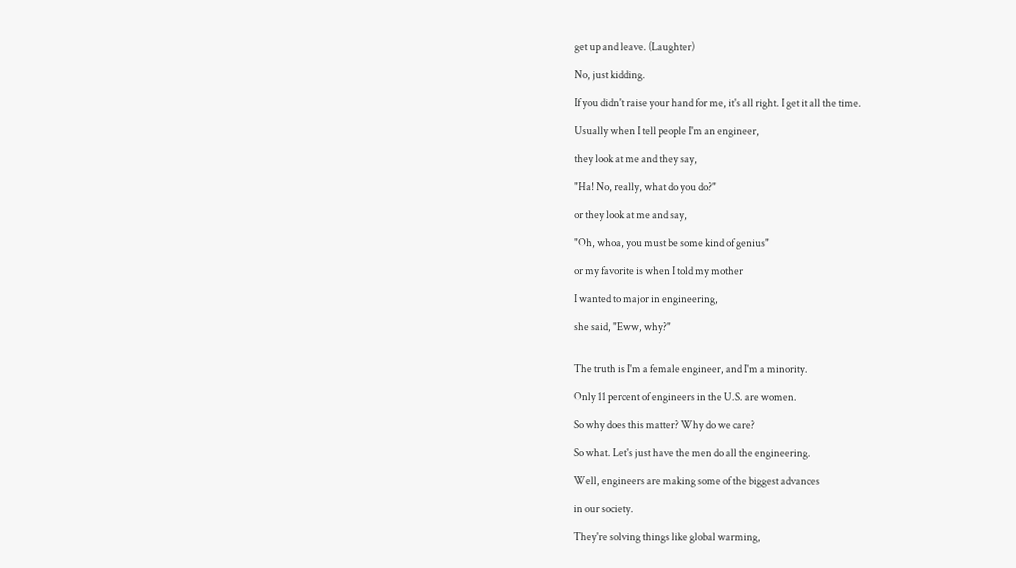get up and leave. (Laughter)

No, just kidding.

If you didn't raise your hand for me, it's all right. I get it all the time.

Usually when I tell people I'm an engineer,

they look at me and they say,

"Ha! No, really, what do you do?"

or they look at me and say,

"Oh, whoa, you must be some kind of genius"

or my favorite is when I told my mother

I wanted to major in engineering,

she said, "Eww, why?"


The truth is I'm a female engineer, and I'm a minority.

Only 11 percent of engineers in the U.S. are women.

So why does this matter? Why do we care?

So what. Let's just have the men do all the engineering.

Well, engineers are making some of the biggest advances

in our society.

They're solving things like global warming,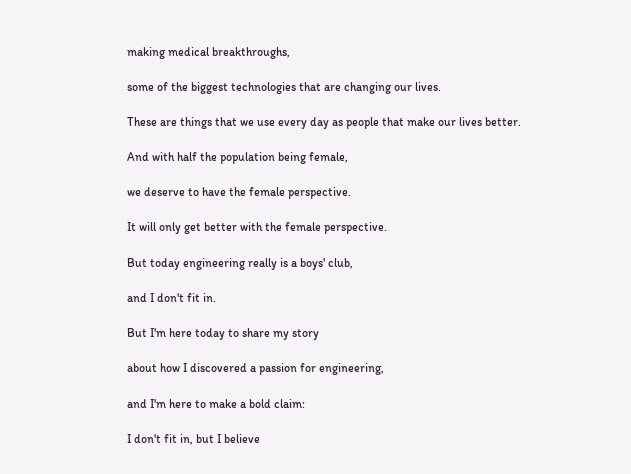making medical breakthroughs,

some of the biggest technologies that are changing our lives.

These are things that we use every day as people that make our lives better.

And with half the population being female,

we deserve to have the female perspective.

It will only get better with the female perspective.

But today engineering really is a boys' club,

and I don't fit in.

But I'm here today to share my story

about how I discovered a passion for engineering,

and I'm here to make a bold claim:

I don't fit in, but I believe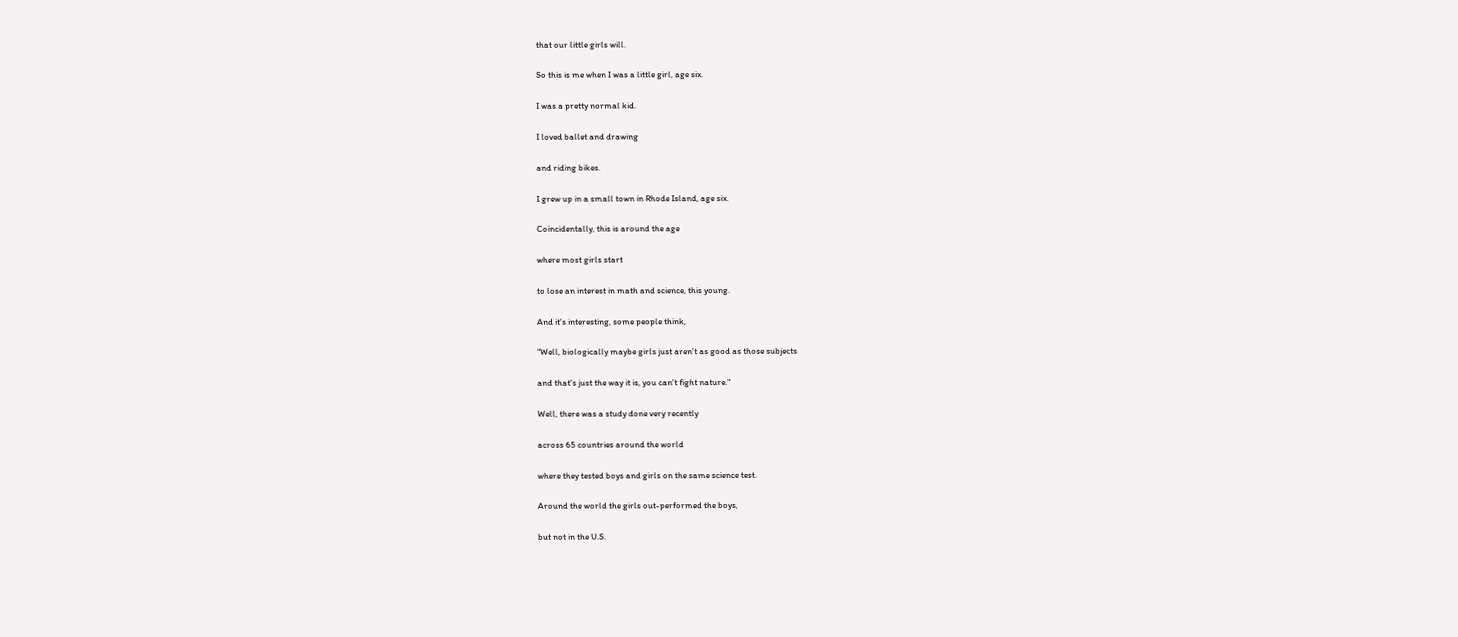that our little girls will.

So this is me when I was a little girl, age six.

I was a pretty normal kid.

I loved ballet and drawing

and riding bikes.

I grew up in a small town in Rhode Island, age six.

Coincidentally, this is around the age

where most girls start

to lose an interest in math and science, this young.

And it's interesting, some people think,

"Well, biologically maybe girls just aren't as good as those subjects

and that's just the way it is, you can't fight nature."

Well, there was a study done very recently

across 65 countries around the world

where they tested boys and girls on the same science test.

Around the world the girls out-performed the boys,

but not in the U.S.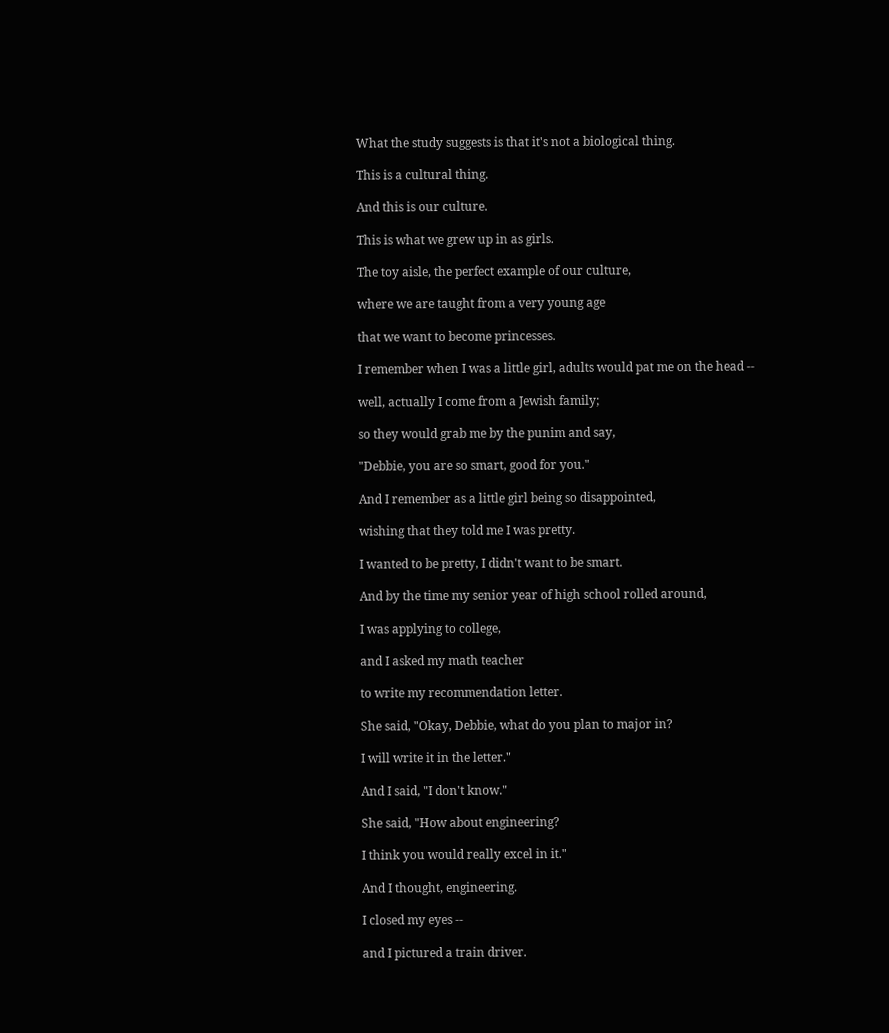What the study suggests is that it's not a biological thing.

This is a cultural thing.

And this is our culture.

This is what we grew up in as girls.

The toy aisle, the perfect example of our culture,

where we are taught from a very young age

that we want to become princesses.

I remember when I was a little girl, adults would pat me on the head --

well, actually I come from a Jewish family;

so they would grab me by the punim and say,

"Debbie, you are so smart, good for you."

And I remember as a little girl being so disappointed,

wishing that they told me I was pretty.

I wanted to be pretty, I didn't want to be smart.

And by the time my senior year of high school rolled around,

I was applying to college,

and I asked my math teacher

to write my recommendation letter.

She said, "Okay, Debbie, what do you plan to major in?

I will write it in the letter."

And I said, "I don't know."

She said, "How about engineering?

I think you would really excel in it."

And I thought, engineering.

I closed my eyes --

and I pictured a train driver.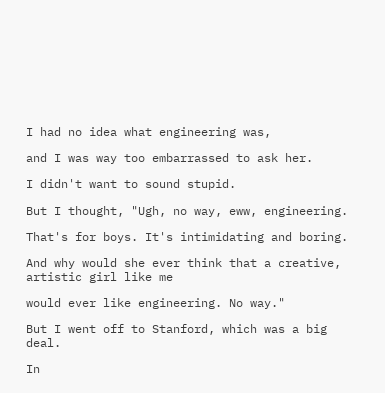I had no idea what engineering was,

and I was way too embarrassed to ask her.

I didn't want to sound stupid.

But I thought, "Ugh, no way, eww, engineering.

That's for boys. It's intimidating and boring.

And why would she ever think that a creative, artistic girl like me

would ever like engineering. No way."

But I went off to Stanford, which was a big deal.

In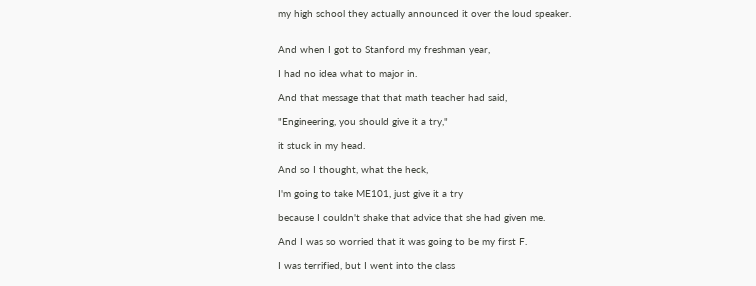my high school they actually announced it over the loud speaker.


And when I got to Stanford my freshman year,

I had no idea what to major in.

And that message that that math teacher had said,

"Engineering, you should give it a try,"

it stuck in my head.

And so I thought, what the heck,

I'm going to take ME101, just give it a try

because I couldn't shake that advice that she had given me.

And I was so worried that it was going to be my first F.

I was terrified, but I went into the class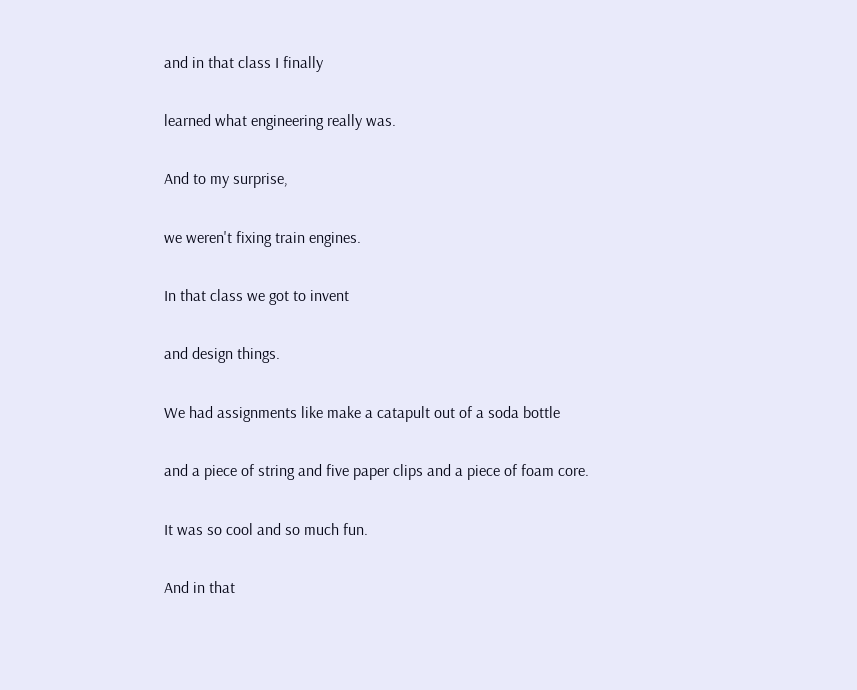and in that class I finally

learned what engineering really was.

And to my surprise,

we weren't fixing train engines.

In that class we got to invent

and design things.

We had assignments like make a catapult out of a soda bottle

and a piece of string and five paper clips and a piece of foam core.

It was so cool and so much fun.

And in that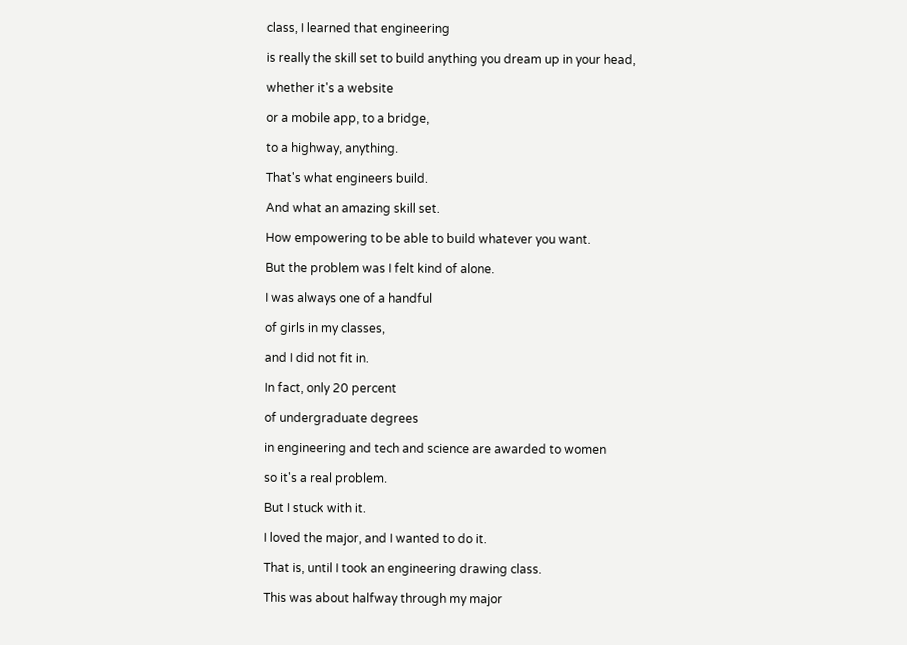class, I learned that engineering

is really the skill set to build anything you dream up in your head,

whether it's a website

or a mobile app, to a bridge,

to a highway, anything.

That's what engineers build.

And what an amazing skill set.

How empowering to be able to build whatever you want.

But the problem was I felt kind of alone.

I was always one of a handful

of girls in my classes,

and I did not fit in.

In fact, only 20 percent

of undergraduate degrees

in engineering and tech and science are awarded to women

so it's a real problem.

But I stuck with it.

I loved the major, and I wanted to do it.

That is, until I took an engineering drawing class.

This was about halfway through my major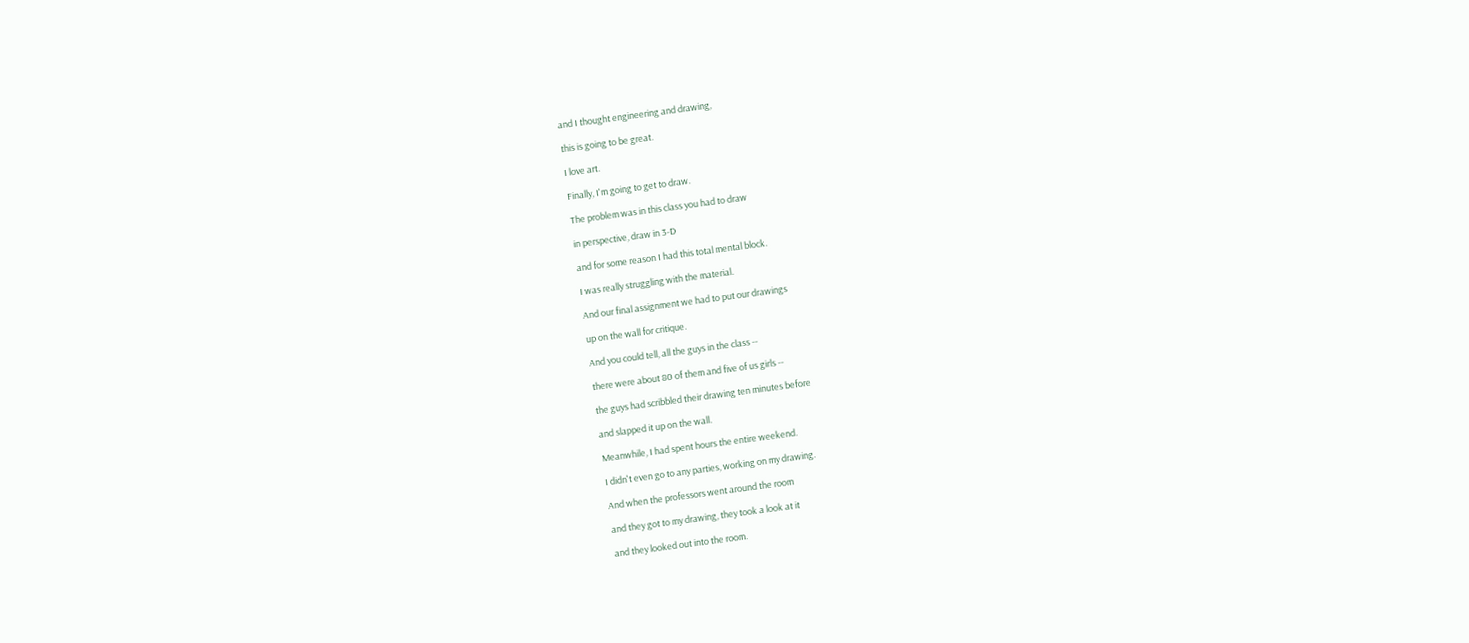and I thought engineering and drawing,

this is going to be great.

I love art.

Finally, I'm going to get to draw.

The problem was in this class you had to draw

in perspective, draw in 3-D

and for some reason I had this total mental block.

I was really struggling with the material.

And our final assignment we had to put our drawings

up on the wall for critique.

And you could tell, all the guys in the class --

there were about 80 of them and five of us girls --

the guys had scribbled their drawing ten minutes before

and slapped it up on the wall.

Meanwhile, I had spent hours the entire weekend.

I didn't even go to any parties, working on my drawing.

And when the professors went around the room

and they got to my drawing, they took a look at it

and they looked out into the room.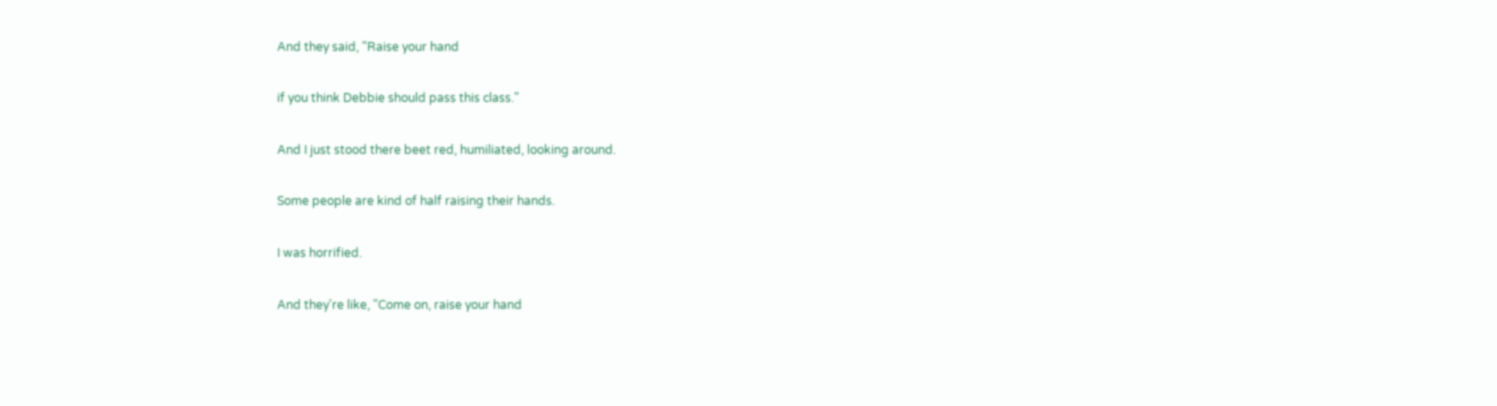And they said, "Raise your hand

if you think Debbie should pass this class."

And I just stood there beet red, humiliated, looking around.

Some people are kind of half raising their hands.

I was horrified.

And they're like, "Come on, raise your hand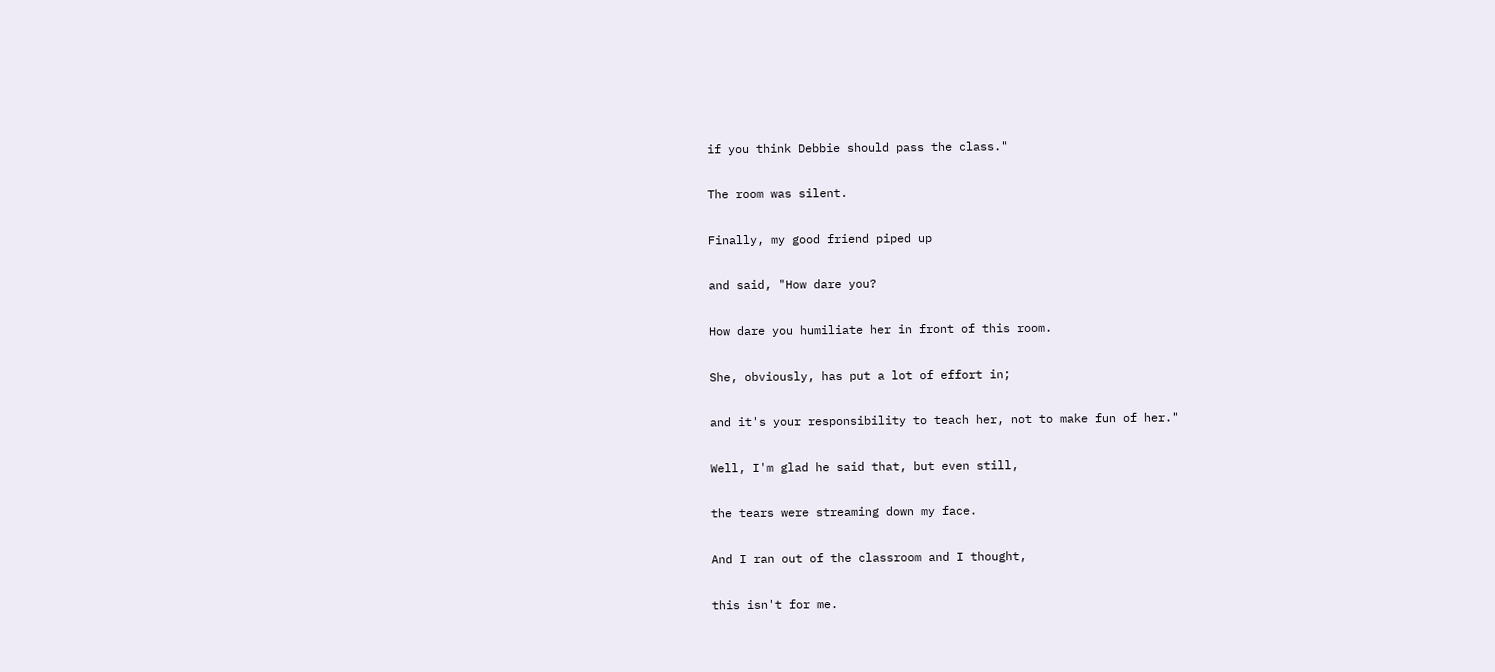if you think Debbie should pass the class."

The room was silent.

Finally, my good friend piped up

and said, "How dare you?

How dare you humiliate her in front of this room.

She, obviously, has put a lot of effort in;

and it's your responsibility to teach her, not to make fun of her."

Well, I'm glad he said that, but even still,

the tears were streaming down my face.

And I ran out of the classroom and I thought,

this isn't for me.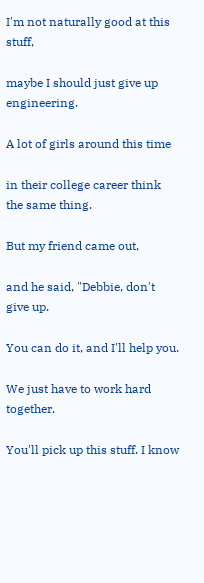I'm not naturally good at this stuff,

maybe I should just give up engineering.

A lot of girls around this time

in their college career think the same thing.

But my friend came out,

and he said, "Debbie, don't give up.

You can do it, and I'll help you.

We just have to work hard together.

You'll pick up this stuff. I know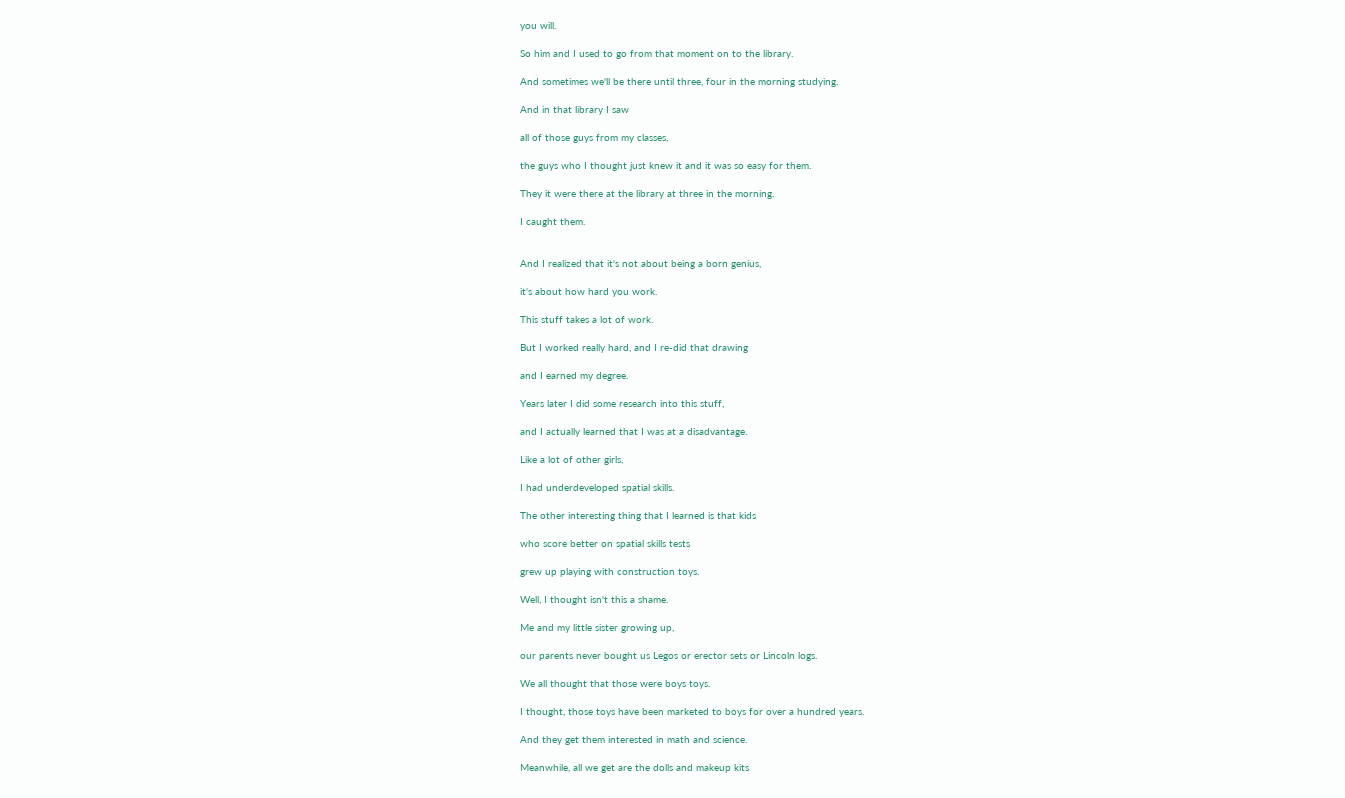you will.

So him and I used to go from that moment on to the library.

And sometimes we'll be there until three, four in the morning studying.

And in that library I saw

all of those guys from my classes,

the guys who I thought just knew it and it was so easy for them.

They it were there at the library at three in the morning.

I caught them.


And I realized that it's not about being a born genius,

it's about how hard you work.

This stuff takes a lot of work.

But I worked really hard, and I re-did that drawing

and I earned my degree.

Years later I did some research into this stuff,

and I actually learned that I was at a disadvantage.

Like a lot of other girls,

I had underdeveloped spatial skills.

The other interesting thing that I learned is that kids

who score better on spatial skills tests

grew up playing with construction toys.

Well, I thought isn't this a shame.

Me and my little sister growing up,

our parents never bought us Legos or erector sets or Lincoln logs.

We all thought that those were boys toys.

I thought, those toys have been marketed to boys for over a hundred years.

And they get them interested in math and science.

Meanwhile, all we get are the dolls and makeup kits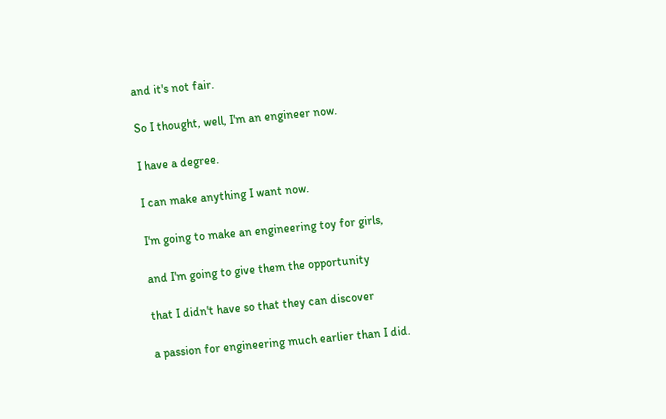and it's not fair.

So I thought, well, I'm an engineer now.

I have a degree.

I can make anything I want now.

I'm going to make an engineering toy for girls,

and I'm going to give them the opportunity

that I didn't have so that they can discover

a passion for engineering much earlier than I did.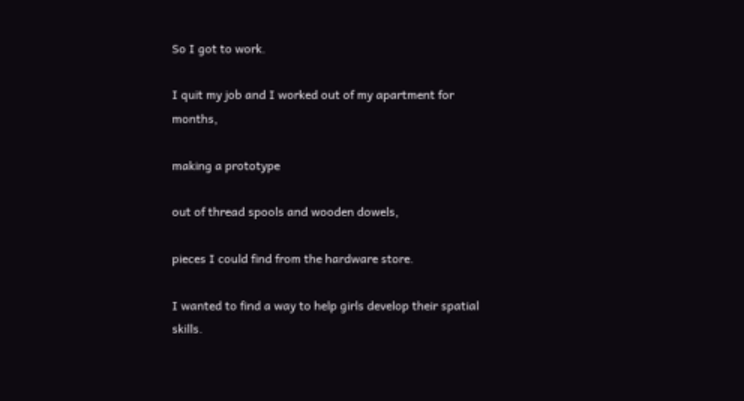So I got to work.

I quit my job and I worked out of my apartment for months,

making a prototype

out of thread spools and wooden dowels,

pieces I could find from the hardware store.

I wanted to find a way to help girls develop their spatial skills.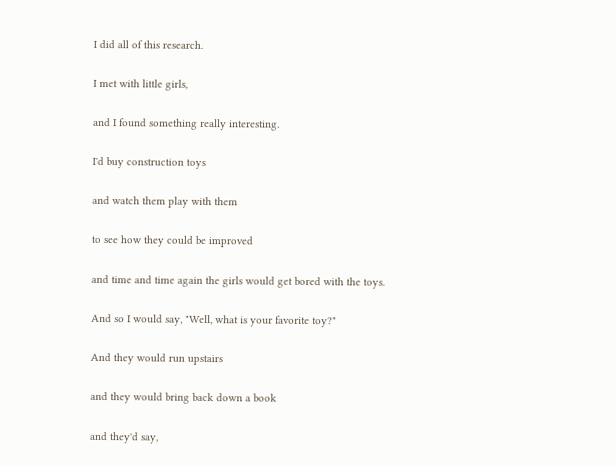I did all of this research.

I met with little girls,

and I found something really interesting.

I'd buy construction toys

and watch them play with them

to see how they could be improved

and time and time again the girls would get bored with the toys.

And so I would say, "Well, what is your favorite toy?"

And they would run upstairs

and they would bring back down a book

and they'd say,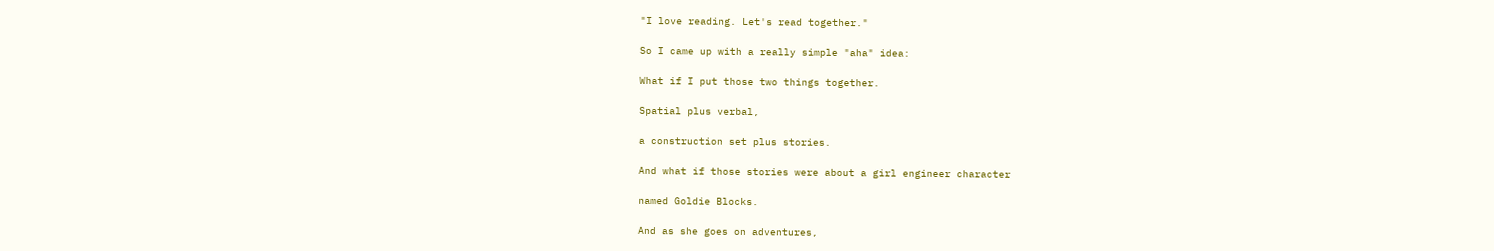"I love reading. Let's read together."

So I came up with a really simple "aha" idea:

What if I put those two things together.

Spatial plus verbal,

a construction set plus stories.

And what if those stories were about a girl engineer character

named Goldie Blocks.

And as she goes on adventures,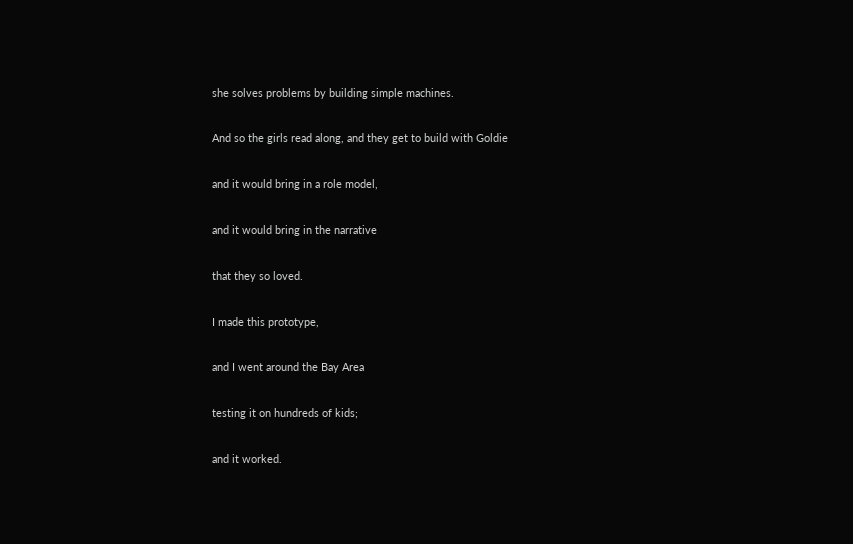she solves problems by building simple machines.

And so the girls read along, and they get to build with Goldie

and it would bring in a role model,

and it would bring in the narrative

that they so loved.

I made this prototype,

and I went around the Bay Area

testing it on hundreds of kids;

and it worked.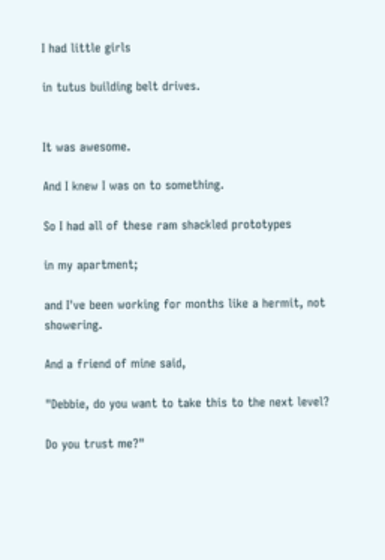I had little girls

in tutus building belt drives.


It was awesome.

And I knew I was on to something.

So I had all of these ram shackled prototypes

in my apartment;

and I've been working for months like a hermit, not showering.

And a friend of mine said,

"Debbie, do you want to take this to the next level?

Do you trust me?"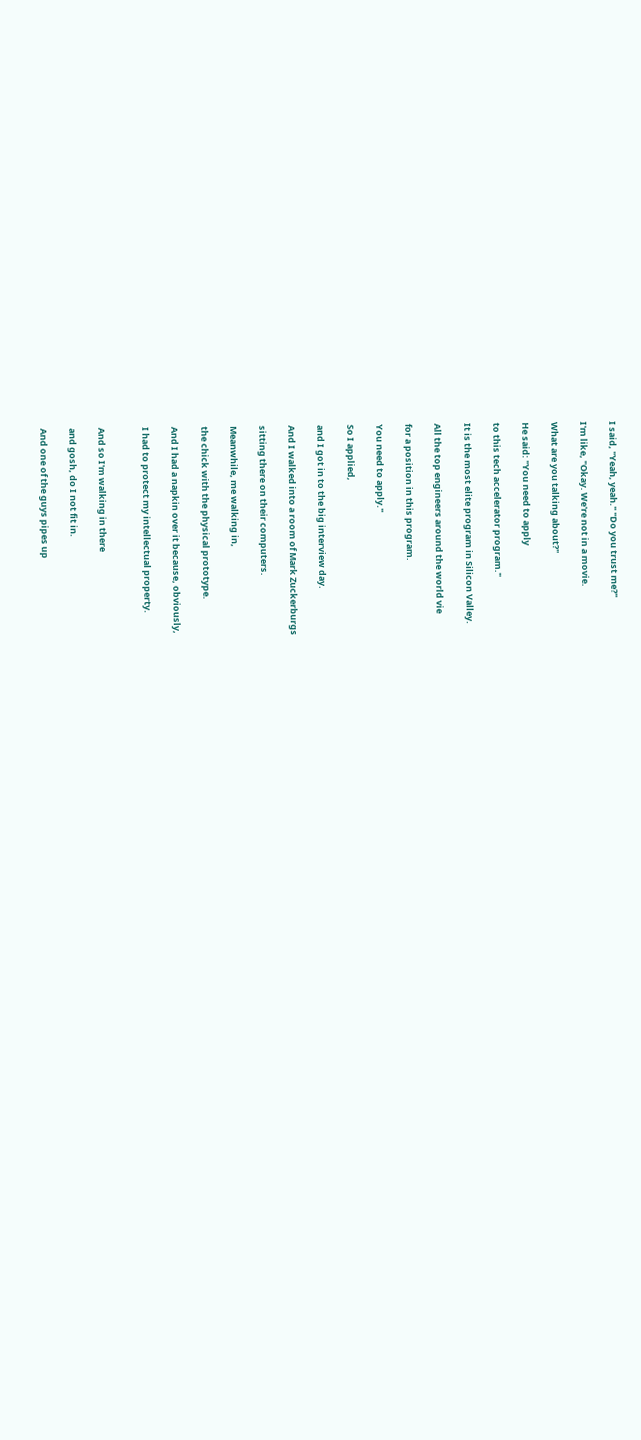I said, "Yeah, yeah." "Do you trust me?"

I'm like, "Okay. We're not in a movie.

What are you talking about?"

He said: "You need to apply

to this tech accelerator program."

It is the most elite program in Silicon Valley.

All the top engineers around the world vie

for a position in this program.

You need to apply."

So I applied,

and I got in to the big interview day.

And I walked into a room of Mark Zuckerburgs

sitting there on their computers.

Meanwhile, me walking in,

the chick with the physical prototype.

And I had a napkin over it because, obviously,

I had to protect my intellectual property.


And so I'm walking in there

and gosh, do I not fit in.

And one of the guys pipes up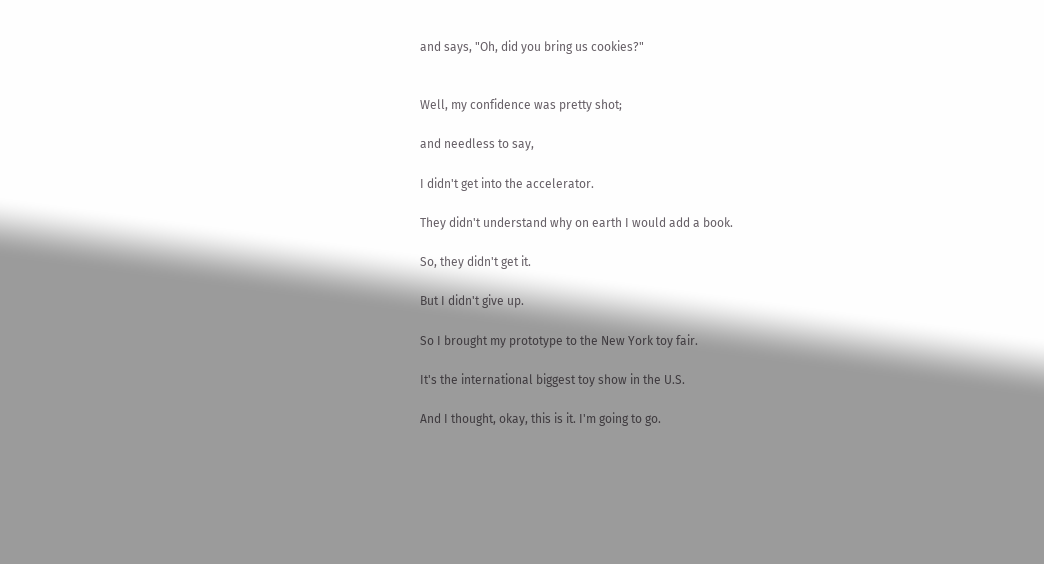and says, "Oh, did you bring us cookies?"


Well, my confidence was pretty shot;

and needless to say,

I didn't get into the accelerator.

They didn't understand why on earth I would add a book.

So, they didn't get it.

But I didn't give up.

So I brought my prototype to the New York toy fair.

It's the international biggest toy show in the U.S.

And I thought, okay, this is it. I'm going to go.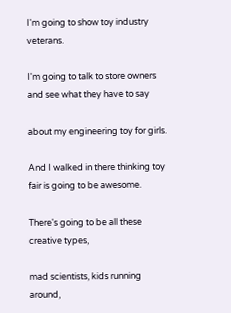I'm going to show toy industry veterans.

I'm going to talk to store owners and see what they have to say

about my engineering toy for girls.

And I walked in there thinking toy fair is going to be awesome.

There's going to be all these creative types,

mad scientists, kids running around,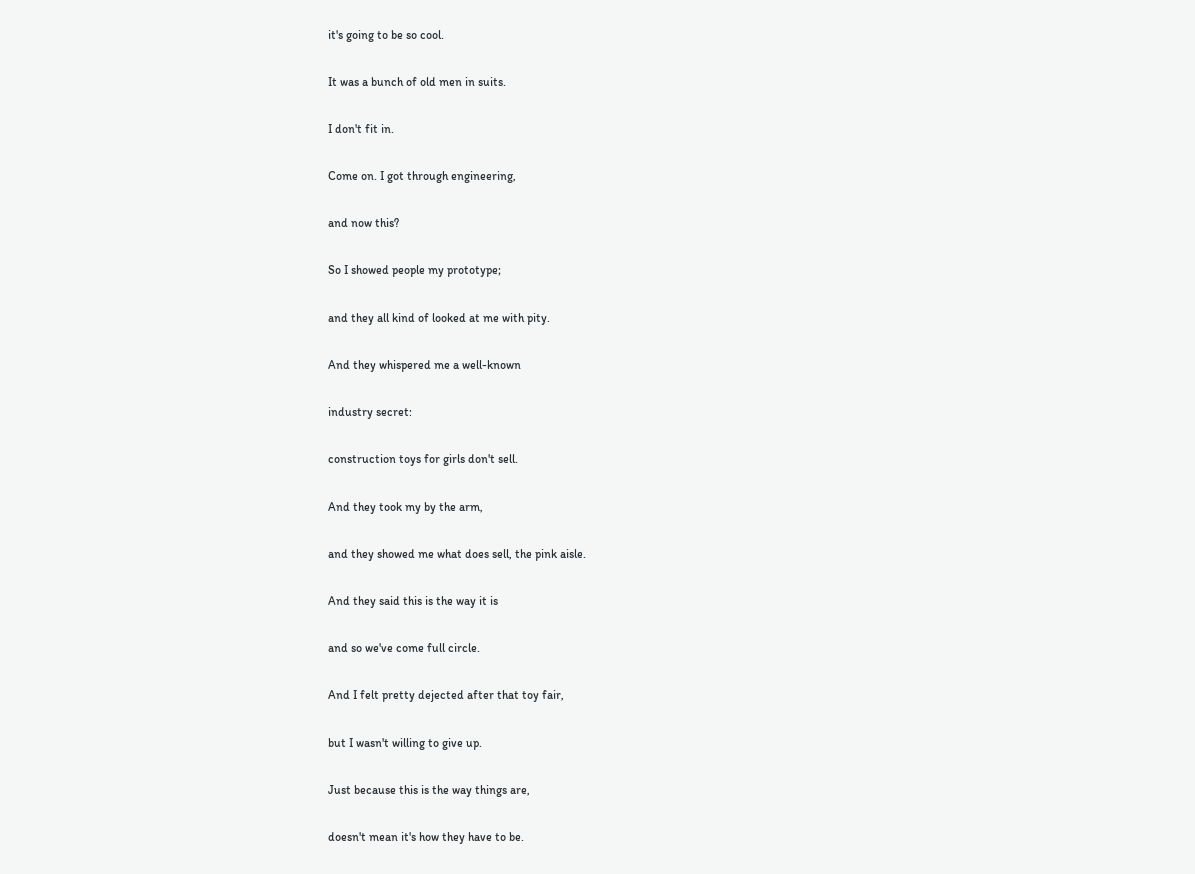it's going to be so cool.

It was a bunch of old men in suits.

I don't fit in.

Come on. I got through engineering,

and now this?

So I showed people my prototype;

and they all kind of looked at me with pity.

And they whispered me a well-known

industry secret:

construction toys for girls don't sell.

And they took my by the arm,

and they showed me what does sell, the pink aisle.

And they said this is the way it is

and so we've come full circle.

And I felt pretty dejected after that toy fair,

but I wasn't willing to give up.

Just because this is the way things are,

doesn't mean it's how they have to be.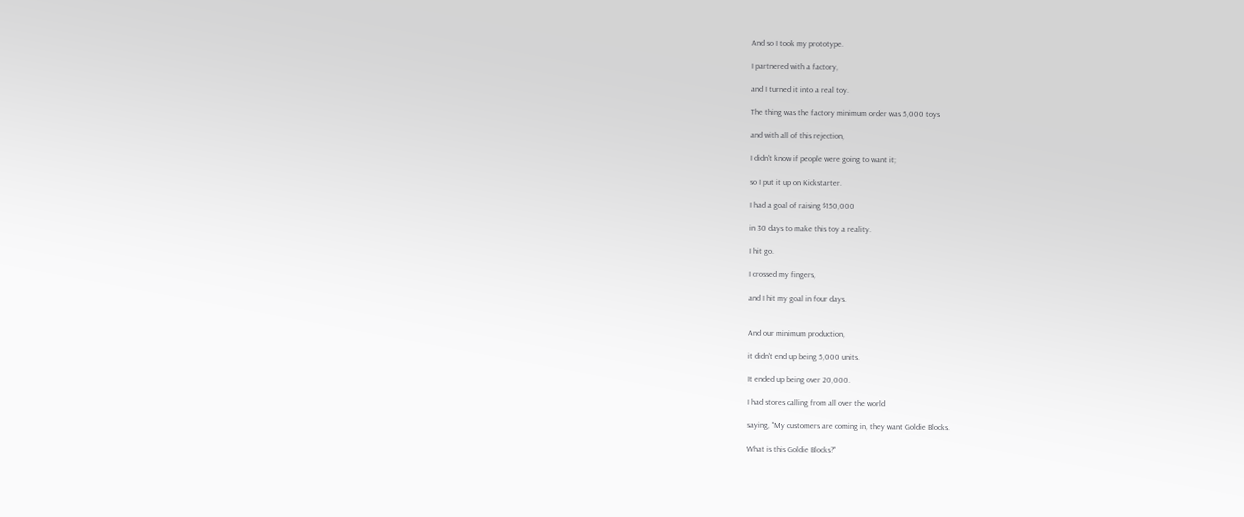And so I took my prototype.

I partnered with a factory,

and I turned it into a real toy.

The thing was the factory minimum order was 5,000 toys

and with all of this rejection,

I didn't know if people were going to want it;

so I put it up on Kickstarter.

I had a goal of raising $150,000

in 30 days to make this toy a reality.

I hit go.

I crossed my fingers,

and I hit my goal in four days.


And our minimum production,

it didn't end up being 5,000 units.

It ended up being over 20,000.

I had stores calling from all over the world

saying, "My customers are coming in, they want Goldie Blocks.

What is this Goldie Blocks?"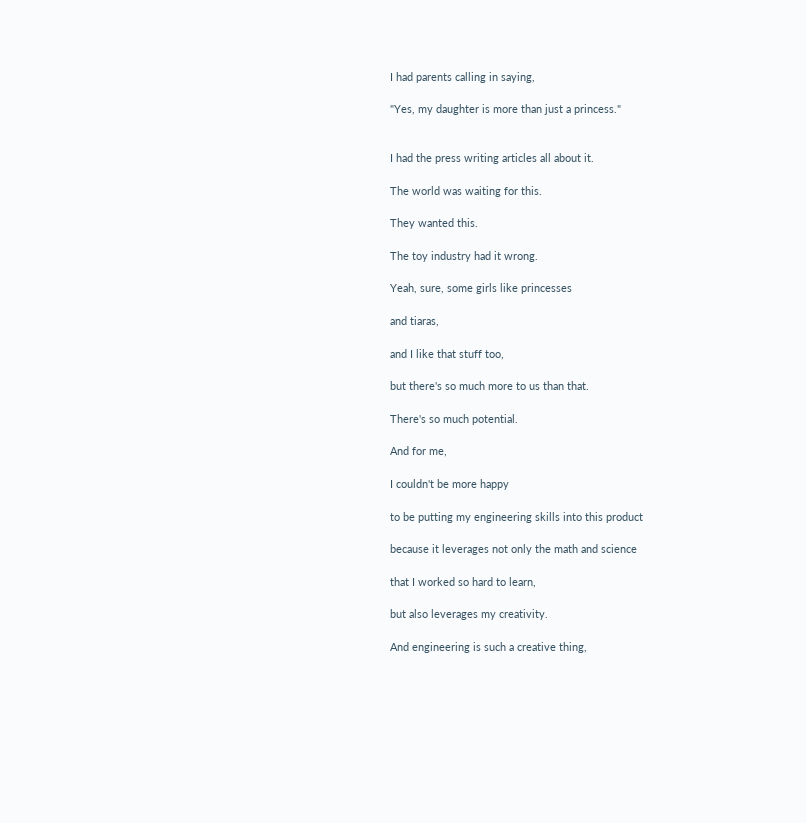I had parents calling in saying,

"Yes, my daughter is more than just a princess."


I had the press writing articles all about it.

The world was waiting for this.

They wanted this.

The toy industry had it wrong.

Yeah, sure, some girls like princesses

and tiaras,

and I like that stuff too,

but there's so much more to us than that.

There's so much potential.

And for me,

I couldn't be more happy

to be putting my engineering skills into this product

because it leverages not only the math and science

that I worked so hard to learn,

but also leverages my creativity.

And engineering is such a creative thing,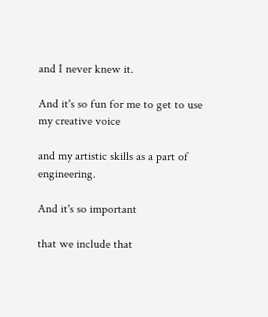and I never knew it.

And it's so fun for me to get to use my creative voice

and my artistic skills as a part of engineering.

And it's so important

that we include that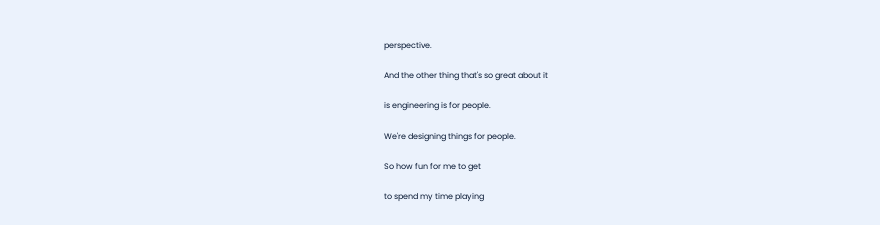perspective.

And the other thing that's so great about it

is engineering is for people.

We're designing things for people.

So how fun for me to get

to spend my time playing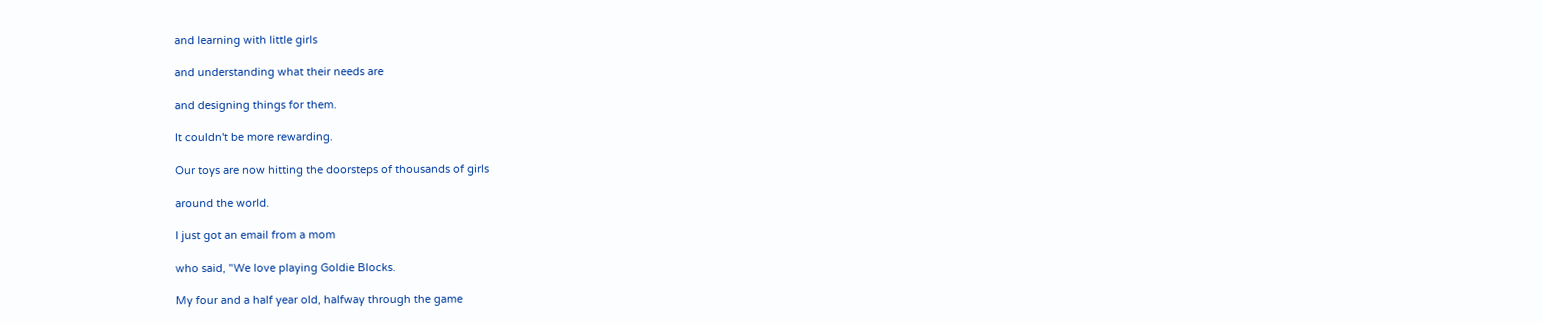and learning with little girls

and understanding what their needs are

and designing things for them.

It couldn't be more rewarding.

Our toys are now hitting the doorsteps of thousands of girls

around the world.

I just got an email from a mom

who said, "We love playing Goldie Blocks.

My four and a half year old, halfway through the game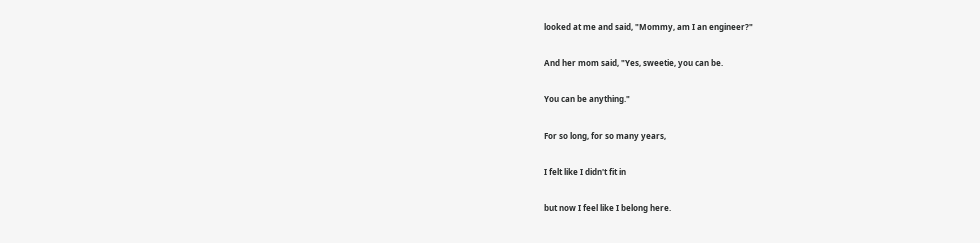looked at me and said, "Mommy, am I an engineer?"

And her mom said, "Yes, sweetie, you can be.

You can be anything."

For so long, for so many years,

I felt like I didn't fit in

but now I feel like I belong here.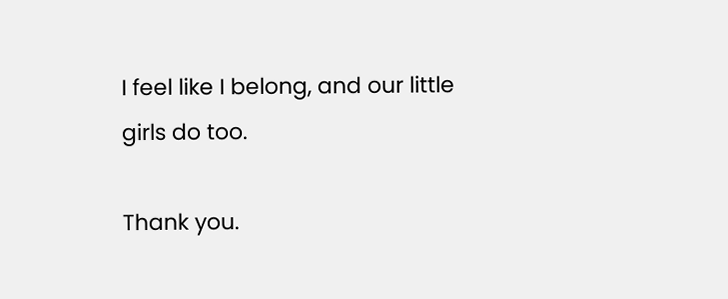I feel like I belong, and our little girls do too.

Thank you.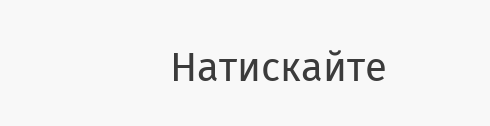Натискайте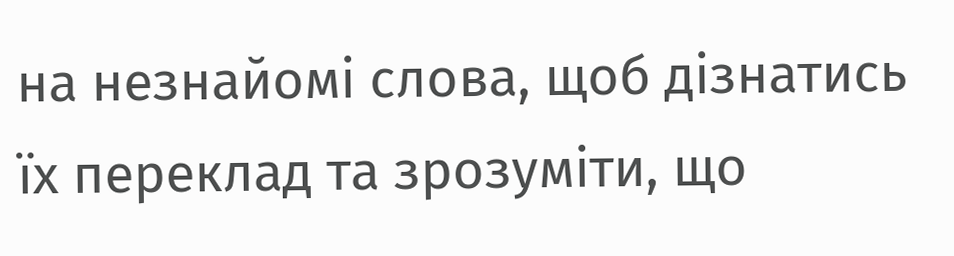на незнайомі слова, щоб дізнатись їх переклад та зрозуміти, що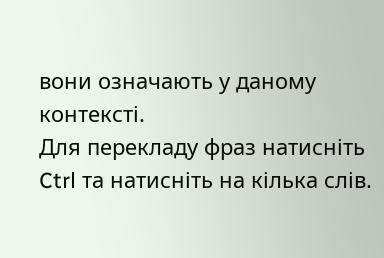вони означають у даному контексті.
Для перекладу фраз натисніть Ctrl та натисніть на кілька слів.